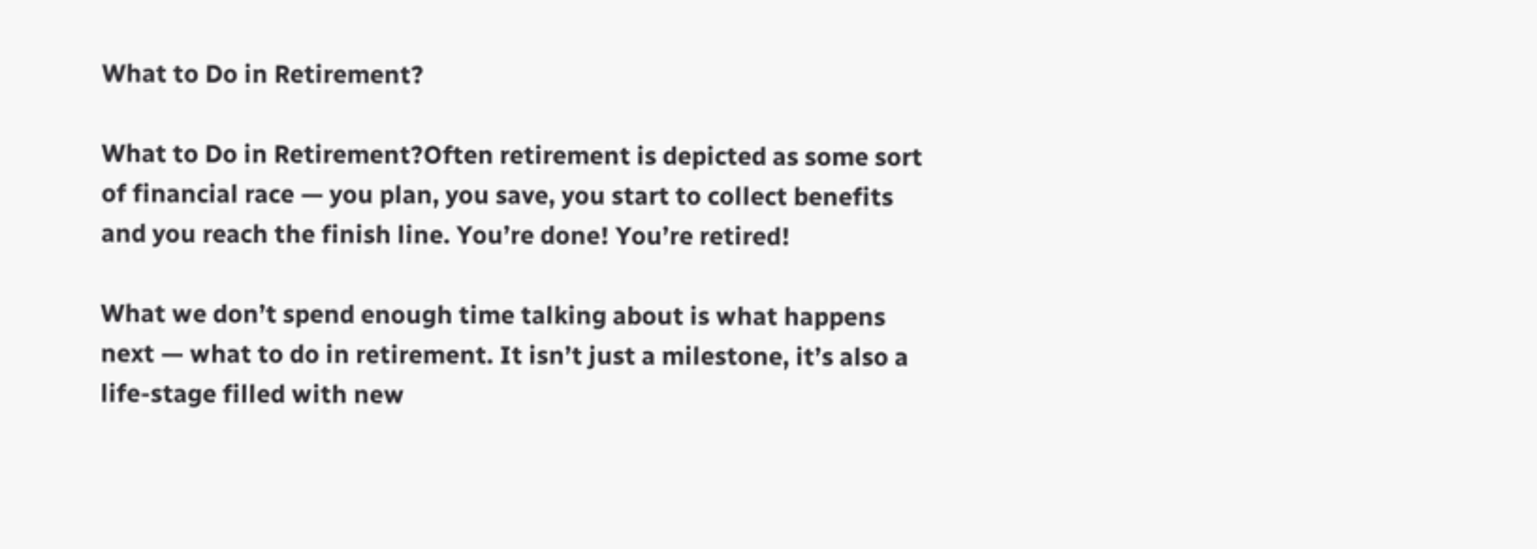What to Do in Retirement?

What to Do in Retirement?Often retirement is depicted as some sort of financial race — you plan, you save, you start to collect benefits and you reach the finish line. You’re done! You’re retired!

What we don’t spend enough time talking about is what happens next — what to do in retirement. It isn’t just a milestone, it’s also a life-stage filled with new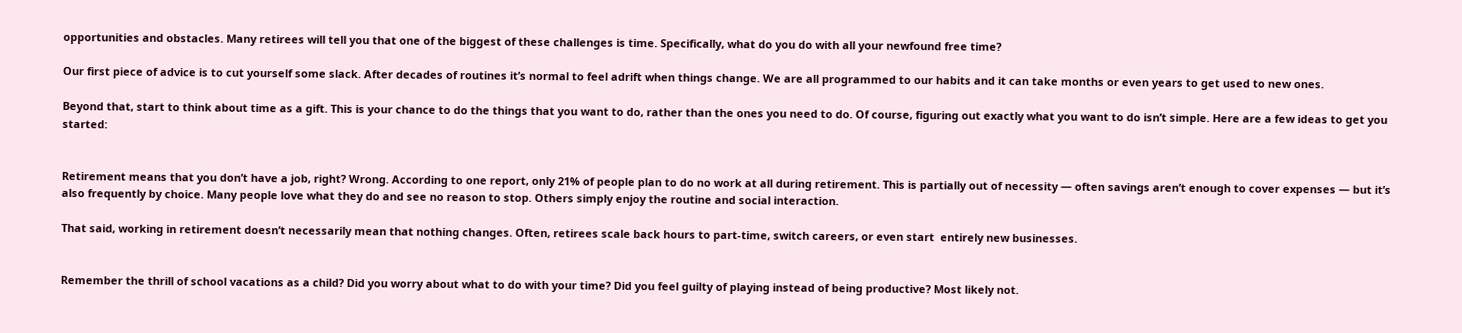opportunities and obstacles. Many retirees will tell you that one of the biggest of these challenges is time. Specifically, what do you do with all your newfound free time?

Our first piece of advice is to cut yourself some slack. After decades of routines it’s normal to feel adrift when things change. We are all programmed to our habits and it can take months or even years to get used to new ones.

Beyond that, start to think about time as a gift. This is your chance to do the things that you want to do, rather than the ones you need to do. Of course, figuring out exactly what you want to do isn’t simple. Here are a few ideas to get you started:


Retirement means that you don’t have a job, right? Wrong. According to one report, only 21% of people plan to do no work at all during retirement. This is partially out of necessity — often savings aren’t enough to cover expenses — but it’s also frequently by choice. Many people love what they do and see no reason to stop. Others simply enjoy the routine and social interaction.

That said, working in retirement doesn’t necessarily mean that nothing changes. Often, retirees scale back hours to part-time, switch careers, or even start  entirely new businesses.


Remember the thrill of school vacations as a child? Did you worry about what to do with your time? Did you feel guilty of playing instead of being productive? Most likely not.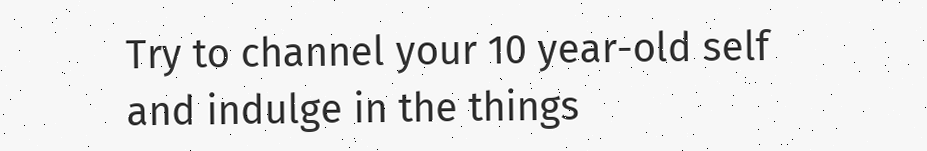Try to channel your 10 year-old self and indulge in the things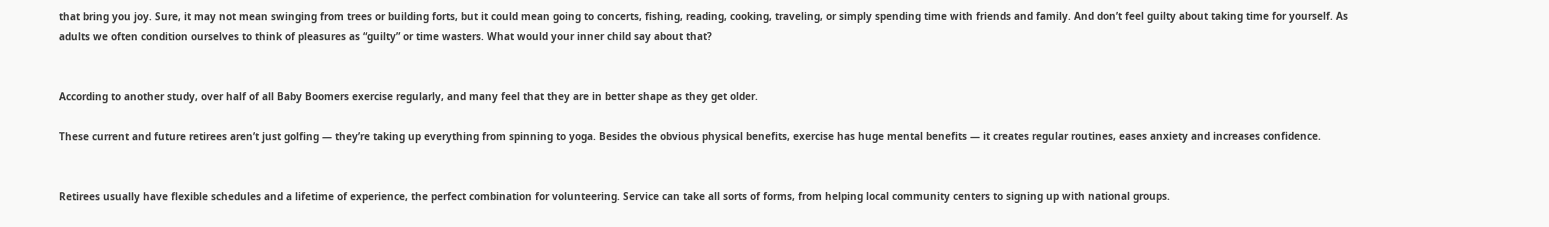that bring you joy. Sure, it may not mean swinging from trees or building forts, but it could mean going to concerts, fishing, reading, cooking, traveling, or simply spending time with friends and family. And don’t feel guilty about taking time for yourself. As adults we often condition ourselves to think of pleasures as “guilty” or time wasters. What would your inner child say about that?


According to another study, over half of all Baby Boomers exercise regularly, and many feel that they are in better shape as they get older.

These current and future retirees aren’t just golfing — they’re taking up everything from spinning to yoga. Besides the obvious physical benefits, exercise has huge mental benefits — it creates regular routines, eases anxiety and increases confidence.


Retirees usually have flexible schedules and a lifetime of experience, the perfect combination for volunteering. Service can take all sorts of forms, from helping local community centers to signing up with national groups.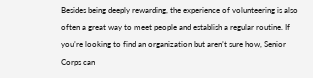Besides being deeply rewarding, the experience of volunteering is also often a great way to meet people and establish a regular routine. If you’re looking to find an organization but aren’t sure how, Senior Corps can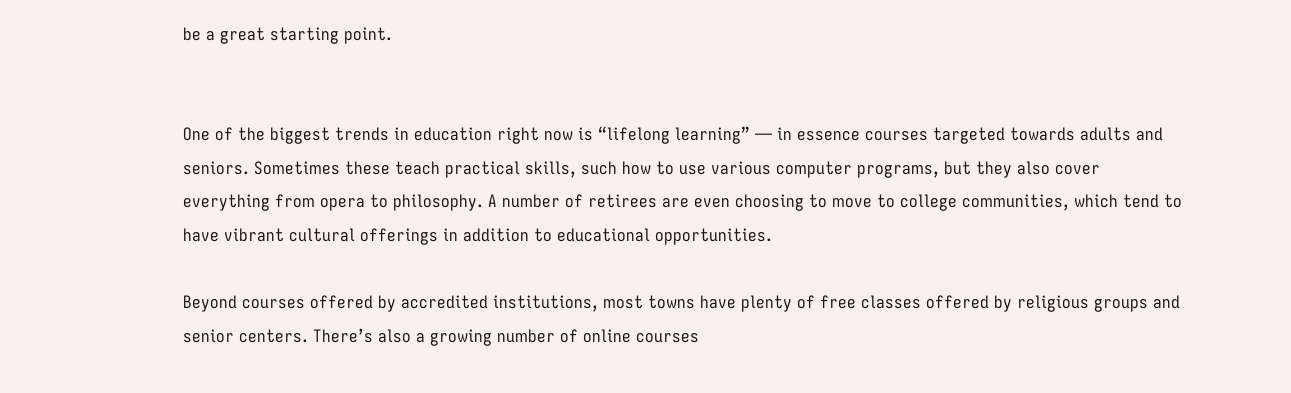be a great starting point.


One of the biggest trends in education right now is “lifelong learning” — in essence courses targeted towards adults and seniors. Sometimes these teach practical skills, such how to use various computer programs, but they also cover everything from opera to philosophy. A number of retirees are even choosing to move to college communities, which tend to have vibrant cultural offerings in addition to educational opportunities.

Beyond courses offered by accredited institutions, most towns have plenty of free classes offered by religious groups and senior centers. There’s also a growing number of online courses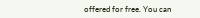offered for free. You can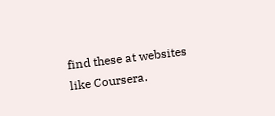find these at websites like Coursera.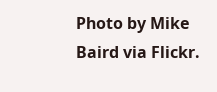Photo by Mike Baird via Flickr.